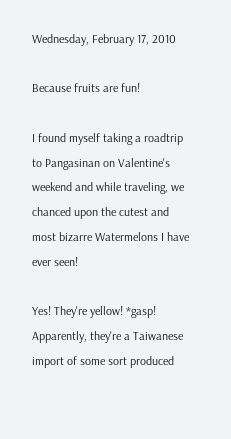Wednesday, February 17, 2010

Because fruits are fun!

I found myself taking a roadtrip to Pangasinan on Valentine's weekend and while traveling, we chanced upon the cutest and most bizarre Watermelons I have ever seen!

Yes! They're yellow! *gasp! Apparently, they're a Taiwanese import of some sort produced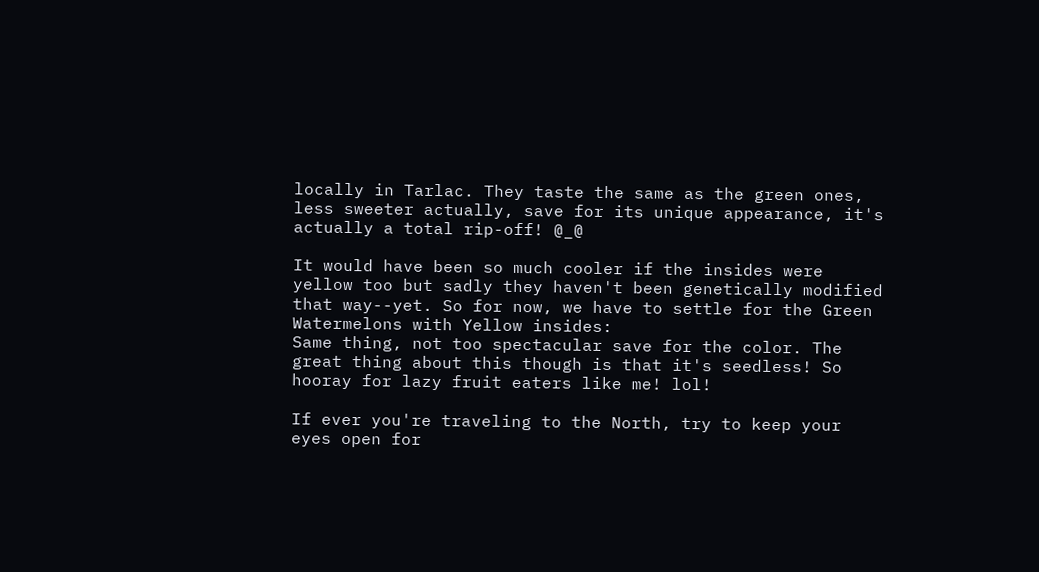locally in Tarlac. They taste the same as the green ones, less sweeter actually, save for its unique appearance, it's actually a total rip-off! @_@

It would have been so much cooler if the insides were yellow too but sadly they haven't been genetically modified that way--yet. So for now, we have to settle for the Green Watermelons with Yellow insides:
Same thing, not too spectacular save for the color. The great thing about this though is that it's seedless! So hooray for lazy fruit eaters like me! lol!

If ever you're traveling to the North, try to keep your eyes open for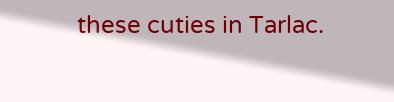these cuties in Tarlac.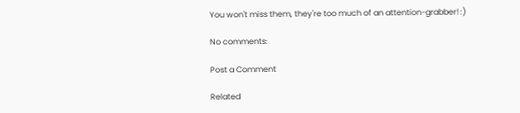You won't miss them, they're too much of an attention-grabber! :)

No comments:

Post a Comment

Related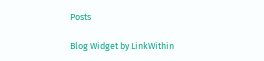Posts

Blog Widget by LinkWithin